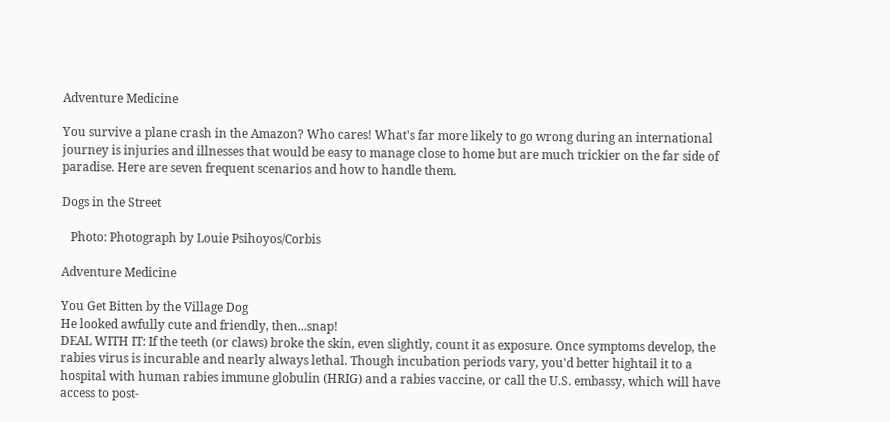Adventure Medicine

You survive a plane crash in the Amazon? Who cares! What's far more likely to go wrong during an international journey is injuries and illnesses that would be easy to manage close to home but are much trickier on the far side of paradise. Here are seven frequent scenarios and how to handle them.

Dogs in the Street

   Photo: Photograph by Louie Psihoyos/Corbis

Adventure Medicine

You Get Bitten by the Village Dog
He looked awfully cute and friendly, then...snap!
DEAL WITH IT: If the teeth (or claws) broke the skin, even slightly, count it as exposure. Once symptoms develop, the rabies virus is incurable and nearly always lethal. Though incubation periods vary, you'd better hightail it to a hospital with human rabies immune globulin (HRIG) and a rabies vaccine, or call the U.S. embassy, which will have access to post-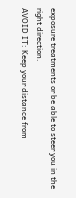exposure treatments or be able to steer you in the right direction.
AVOID IT: Keep your distance from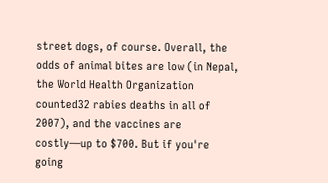street dogs, of course. Overall, the odds of animal bites are low (in Nepal, the World Health Organization counted32 rabies deaths in all of 2007), and the vaccines are costly—up to $700. But if you're going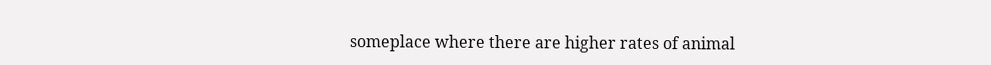someplace where there are higher rates of animal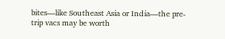bites—like Southeast Asia or India—the pre-trip vacs may be worth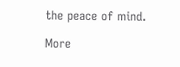the peace of mind.

More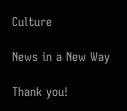Culture

News in a New Way

Thank you!